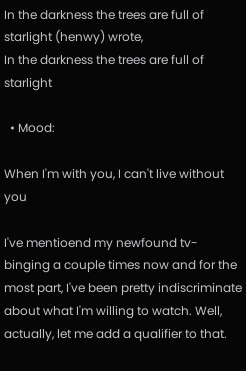In the darkness the trees are full of starlight (henwy) wrote,
In the darkness the trees are full of starlight

  • Mood:

When I'm with you, I can't live without you

I've mentioend my newfound tv-binging a couple times now and for the most part, I've been pretty indiscriminate about what I'm willing to watch. Well, actually, let me add a qualifier to that.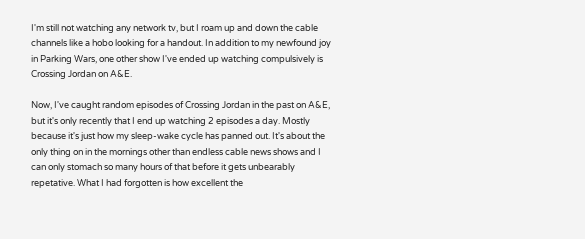I'm still not watching any network tv, but I roam up and down the cable channels like a hobo looking for a handout. In addition to my newfound joy in Parking Wars, one other show I've ended up watching compulsively is Crossing Jordan on A&E.

Now, I've caught random episodes of Crossing Jordan in the past on A&E, but it's only recently that I end up watching 2 episodes a day. Mostly because it's just how my sleep-wake cycle has panned out. It's about the only thing on in the mornings other than endless cable news shows and I can only stomach so many hours of that before it gets unbearably repetative. What I had forgotten is how excellent the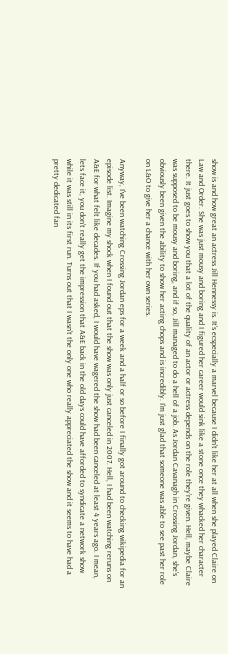show is and how great an actress Jill Hennessy is. It's ecspecially a marvel because I didn't like her at all when she played Claire on Law and Order. She was just mousy and boring and I figured her career would sink like a stone once they whacked her character there. It just goes to show you that a lot of the quality of an actor or actress depends on the role they're given. Hell, maybe Claire was supposed to be mousy and boring, and if so, Jill managed to do a hell of a job. As Jordan Cavanagh in Crossing Jordan, she's obviously been given the ability to show her acting chops and is incredibly. I'm just glad that someone was able to see past her role on L&O to give her a chance with her own series.

Anyway, I've been watching Crossing Jordan eps for a week and a half or so before I finally got around to checking wikipedia for an episode list. Imagine my shock when I found out that the show was only just canceled in 2007. Hell, I had been watching reruns on A&E for what felt like decades. If you had asked, I would have wagered the show had been canceled at least 4 years ago. I mean, lets face it, you don't really get the impression that A&E back in the old days could have afforded to syndicate a network show while it was still in its first run. Turns out that I wasn't the only one who really appreciated the show and it seems to have had a pretty dedicated fan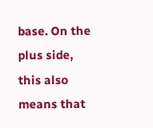base. On the plus side, this also means that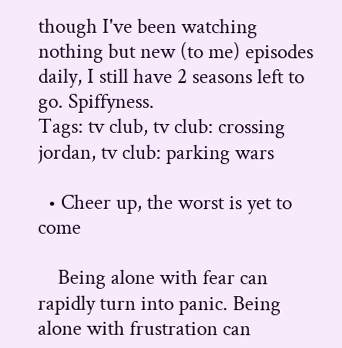though I've been watching nothing but new (to me) episodes daily, I still have 2 seasons left to go. Spiffyness.
Tags: tv club, tv club: crossing jordan, tv club: parking wars

  • Cheer up, the worst is yet to come

    Being alone with fear can rapidly turn into panic. Being alone with frustration can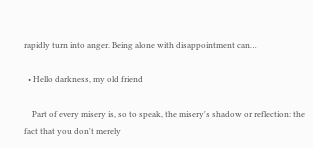rapidly turn into anger. Being alone with disappointment can…

  • Hello darkness, my old friend

    Part of every misery is, so to speak, the misery's shadow or reflection: the fact that you don't merely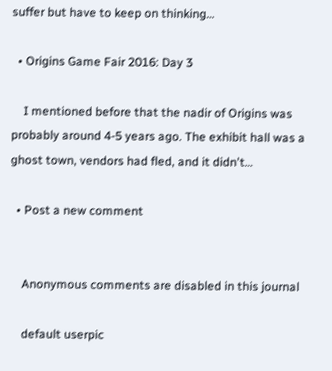suffer but have to keep on thinking…

  • Origins Game Fair 2016: Day 3

    I mentioned before that the nadir of Origins was probably around 4-5 years ago. The exhibit hall was a ghost town, vendors had fled, and it didn't…

  • Post a new comment


    Anonymous comments are disabled in this journal

    default userpic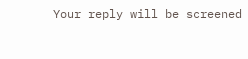Your reply will be screened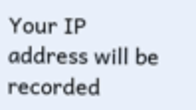Your IP address will be recorded